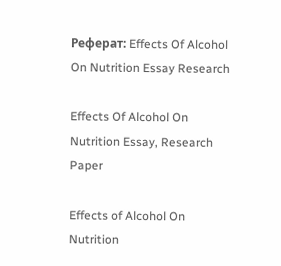Реферат: Effects Of Alcohol On Nutrition Essay Research

Effects Of Alcohol On Nutrition Essay, Research Paper

Effects of Alcohol On Nutrition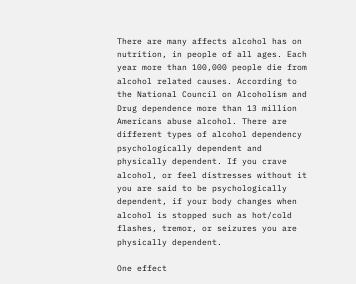There are many affects alcohol has on nutrition, in people of all ages. Each year more than 100,000 people die from alcohol related causes. According to the National Council on Alcoholism and Drug dependence more than 13 million Americans abuse alcohol. There are different types of alcohol dependency psychologically dependent and physically dependent. If you crave alcohol, or feel distresses without it you are said to be psychologically dependent, if your body changes when alcohol is stopped such as hot/cold flashes, tremor, or seizures you are physically dependent.

One effect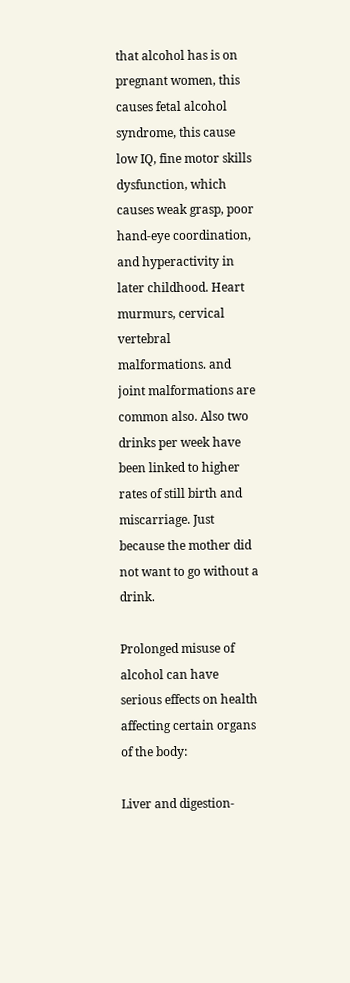that alcohol has is on pregnant women, this causes fetal alcohol syndrome, this cause low IQ, fine motor skills dysfunction, which causes weak grasp, poor hand-eye coordination, and hyperactivity in later childhood. Heart murmurs, cervical vertebral malformations. and joint malformations are common also. Also two drinks per week have been linked to higher rates of still birth and miscarriage. Just because the mother did not want to go without a drink.

Prolonged misuse of alcohol can have serious effects on health affecting certain organs of the body:

Liver and digestion-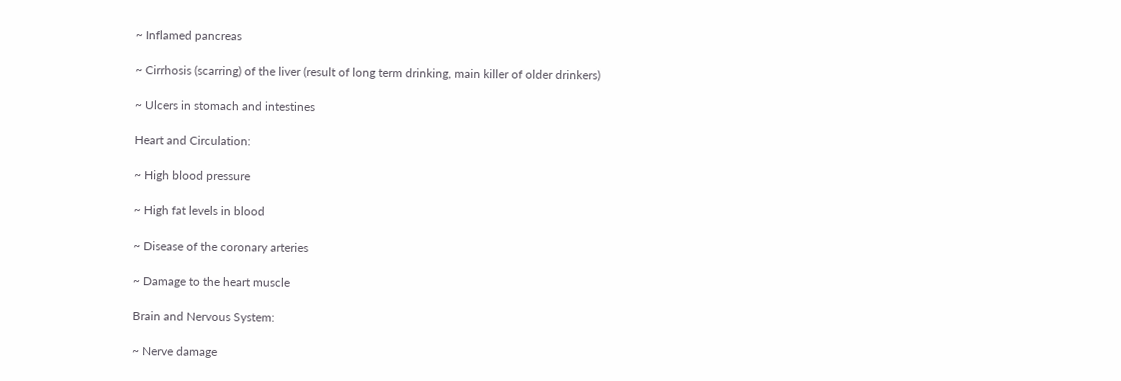~ Inflamed pancreas

~ Cirrhosis (scarring) of the liver (result of long term drinking, main killer of older drinkers)

~ Ulcers in stomach and intestines

Heart and Circulation:

~ High blood pressure

~ High fat levels in blood

~ Disease of the coronary arteries

~ Damage to the heart muscle

Brain and Nervous System:

~ Nerve damage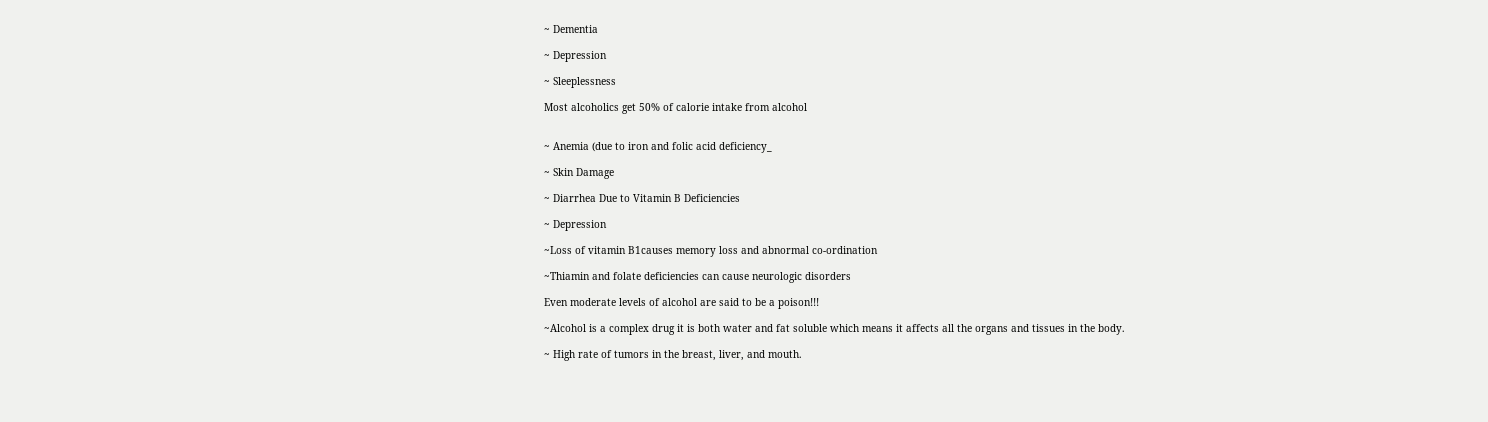~ Dementia

~ Depression

~ Sleeplessness

Most alcoholics get 50% of calorie intake from alcohol


~ Anemia (due to iron and folic acid deficiency_

~ Skin Damage

~ Diarrhea Due to Vitamin B Deficiencies

~ Depression

~Loss of vitamin B1causes memory loss and abnormal co-ordination

~Thiamin and folate deficiencies can cause neurologic disorders

Even moderate levels of alcohol are said to be a poison!!!

~Alcohol is a complex drug it is both water and fat soluble which means it affects all the organs and tissues in the body.

~ High rate of tumors in the breast, liver, and mouth.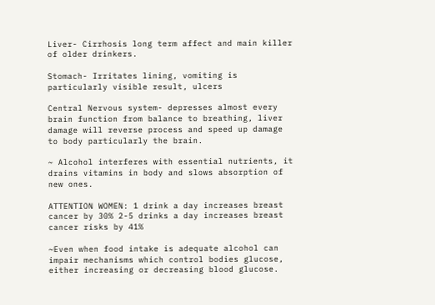Liver- Cirrhosis long term affect and main killer of older drinkers.

Stomach- Irritates lining, vomiting is particularly visible result, ulcers

Central Nervous system- depresses almost every brain function from balance to breathing, liver damage will reverse process and speed up damage to body particularly the brain.

~ Alcohol interferes with essential nutrients, it drains vitamins in body and slows absorption of new ones.

ATTENTION WOMEN: 1 drink a day increases breast cancer by 30% 2-5 drinks a day increases breast cancer risks by 41%

~Even when food intake is adequate alcohol can impair mechanisms which control bodies glucose, either increasing or decreasing blood glucose.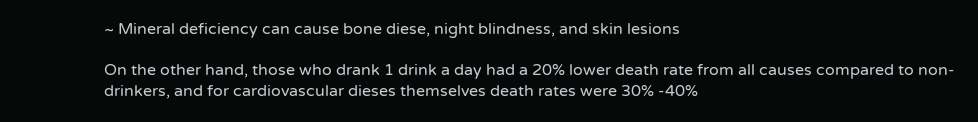~ Mineral deficiency can cause bone diese, night blindness, and skin lesions

On the other hand, those who drank 1 drink a day had a 20% lower death rate from all causes compared to non-drinkers, and for cardiovascular dieses themselves death rates were 30% -40%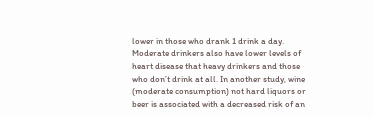lower in those who drank 1 drink a day. Moderate drinkers also have lower levels of heart disease that heavy drinkers and those who don’t drink at all. In another study, wine (moderate consumption) not hard liquors or beer is associated with a decreased risk of an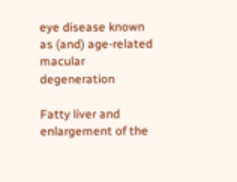eye disease known as (and) age-related macular degeneration

Fatty liver and enlargement of the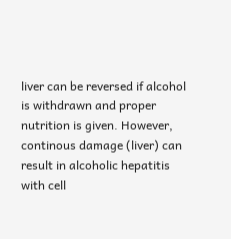liver can be reversed if alcohol is withdrawn and proper nutrition is given. However, continous damage (liver) can result in alcoholic hepatitis with cell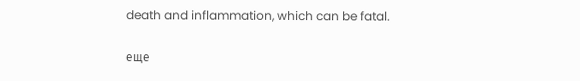death and inflammation, which can be fatal.

еще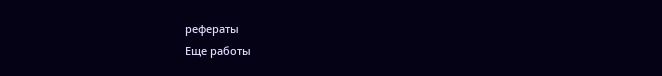рефераты
Еще работы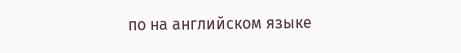по на английском языке